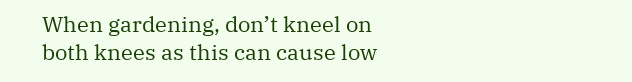When gardening, don’t kneel on both knees as this can cause low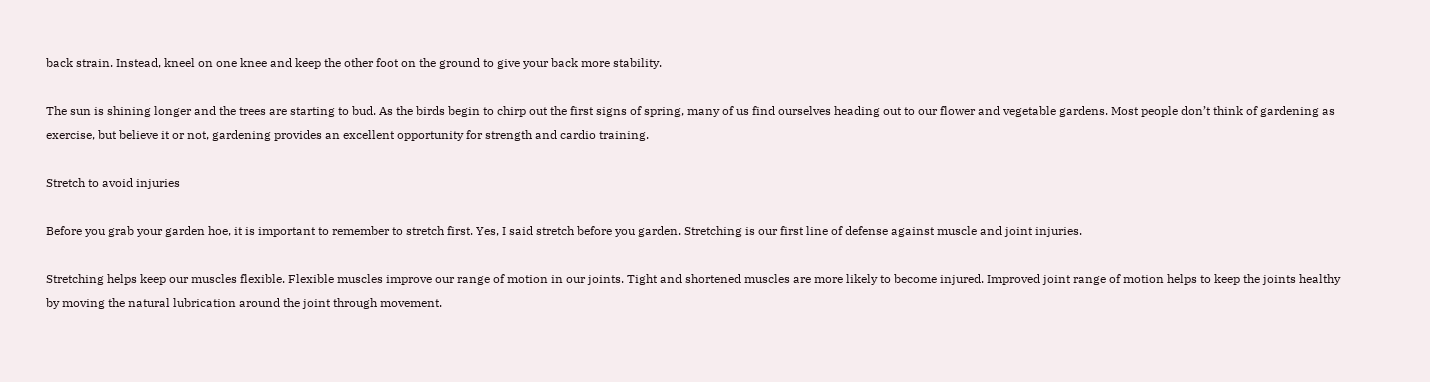back strain. Instead, kneel on one knee and keep the other foot on the ground to give your back more stability.

The sun is shining longer and the trees are starting to bud. As the birds begin to chirp out the first signs of spring, many of us find ourselves heading out to our flower and vegetable gardens. Most people don’t think of gardening as exercise, but believe it or not, gardening provides an excellent opportunity for strength and cardio training.

Stretch to avoid injuries

Before you grab your garden hoe, it is important to remember to stretch first. Yes, I said stretch before you garden. Stretching is our first line of defense against muscle and joint injuries.

Stretching helps keep our muscles flexible. Flexible muscles improve our range of motion in our joints. Tight and shortened muscles are more likely to become injured. Improved joint range of motion helps to keep the joints healthy by moving the natural lubrication around the joint through movement.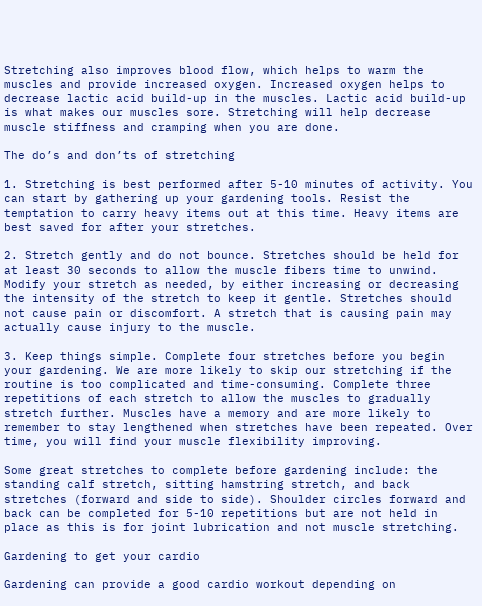Stretching also improves blood flow, which helps to warm the muscles and provide increased oxygen. Increased oxygen helps to decrease lactic acid build-up in the muscles. Lactic acid build-up is what makes our muscles sore. Stretching will help decrease muscle stiffness and cramping when you are done.

The do’s and don’ts of stretching

1. Stretching is best performed after 5-10 minutes of activity. You can start by gathering up your gardening tools. Resist the temptation to carry heavy items out at this time. Heavy items are best saved for after your stretches.

2. Stretch gently and do not bounce. Stretches should be held for at least 30 seconds to allow the muscle fibers time to unwind. Modify your stretch as needed, by either increasing or decreasing the intensity of the stretch to keep it gentle. Stretches should not cause pain or discomfort. A stretch that is causing pain may actually cause injury to the muscle.

3. Keep things simple. Complete four stretches before you begin your gardening. We are more likely to skip our stretching if the routine is too complicated and time-consuming. Complete three repetitions of each stretch to allow the muscles to gradually stretch further. Muscles have a memory and are more likely to remember to stay lengthened when stretches have been repeated. Over time, you will find your muscle flexibility improving.

Some great stretches to complete before gardening include: the standing calf stretch, sitting hamstring stretch, and back stretches (forward and side to side). Shoulder circles forward and back can be completed for 5-10 repetitions but are not held in place as this is for joint lubrication and not muscle stretching.

Gardening to get your cardio

Gardening can provide a good cardio workout depending on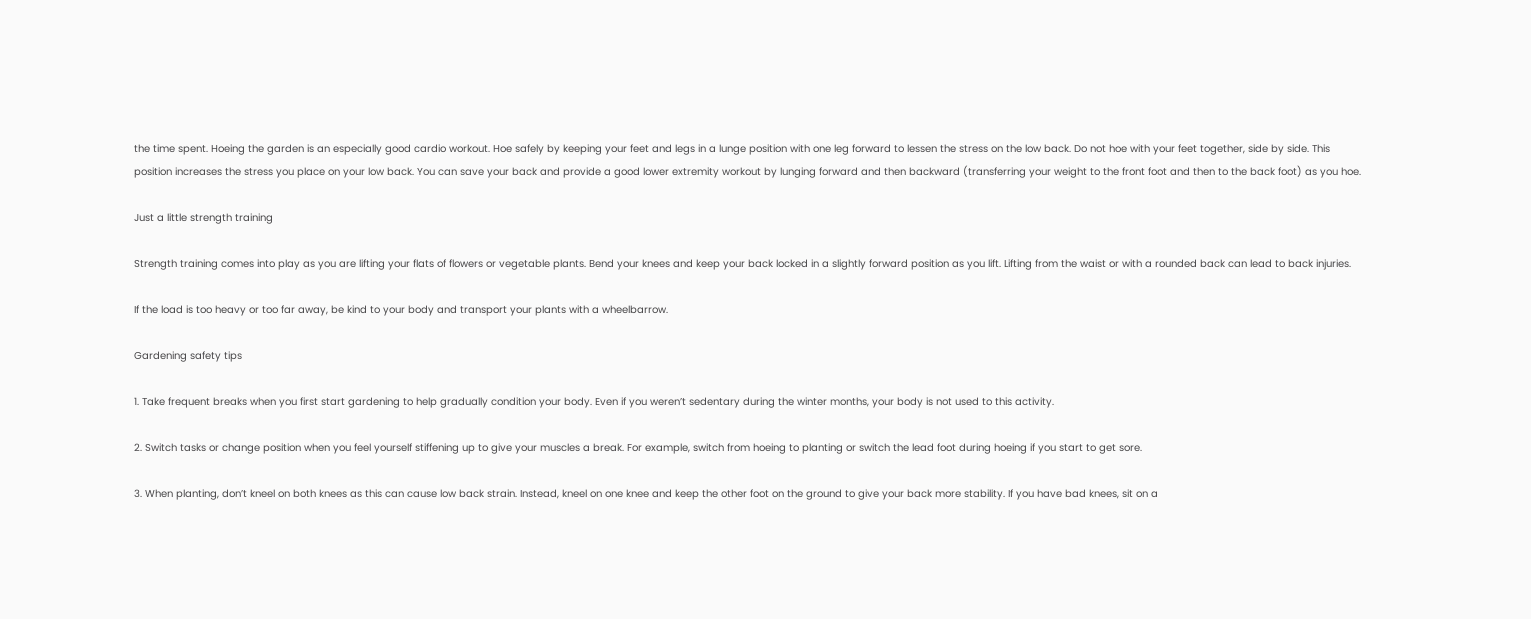the time spent. Hoeing the garden is an especially good cardio workout. Hoe safely by keeping your feet and legs in a lunge position with one leg forward to lessen the stress on the low back. Do not hoe with your feet together, side by side. This position increases the stress you place on your low back. You can save your back and provide a good lower extremity workout by lunging forward and then backward (transferring your weight to the front foot and then to the back foot) as you hoe.

Just a little strength training

Strength training comes into play as you are lifting your flats of flowers or vegetable plants. Bend your knees and keep your back locked in a slightly forward position as you lift. Lifting from the waist or with a rounded back can lead to back injuries.

If the load is too heavy or too far away, be kind to your body and transport your plants with a wheelbarrow.

Gardening safety tips

1. Take frequent breaks when you first start gardening to help gradually condition your body. Even if you weren’t sedentary during the winter months, your body is not used to this activity.

2. Switch tasks or change position when you feel yourself stiffening up to give your muscles a break. For example, switch from hoeing to planting or switch the lead foot during hoeing if you start to get sore.

3. When planting, don’t kneel on both knees as this can cause low back strain. Instead, kneel on one knee and keep the other foot on the ground to give your back more stability. If you have bad knees, sit on a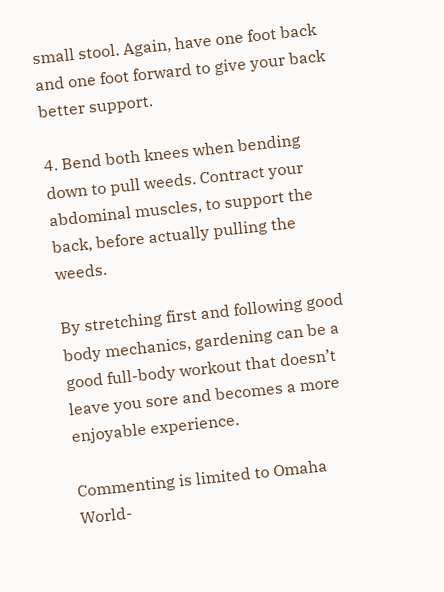small stool. Again, have one foot back and one foot forward to give your back better support.

4. Bend both knees when bending down to pull weeds. Contract your abdominal muscles, to support the back, before actually pulling the weeds.

By stretching first and following good body mechanics, gardening can be a good full-body workout that doesn’t leave you sore and becomes a more enjoyable experience.

Commenting is limited to Omaha World-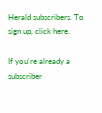Herald subscribers. To sign up, click here.

If you're already a subscriber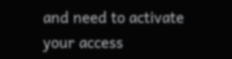and need to activate your access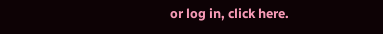or log in, click here.